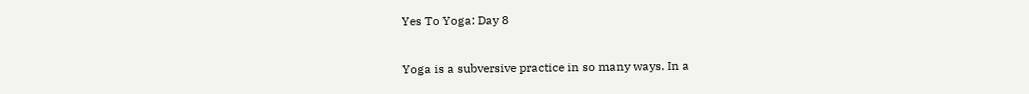Yes To Yoga: Day 8

Yoga is a subversive practice in so many ways. In a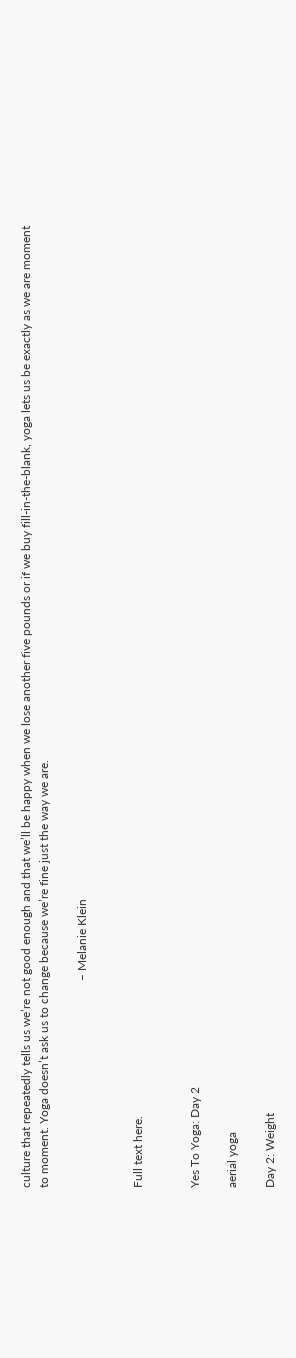culture that repeatedly tells us we’re not good enough and that we’ll be happy when we lose another five pounds or if we buy fill-in-the-blank, yoga lets us be exactly as we are moment to moment. Yoga doesn’t ask us to change because we’re fine just the way we are.

                                                                     – Melanie Klein


Full text here.


Yes To Yoga: Day 2

aerial yoga

Day 2: Weight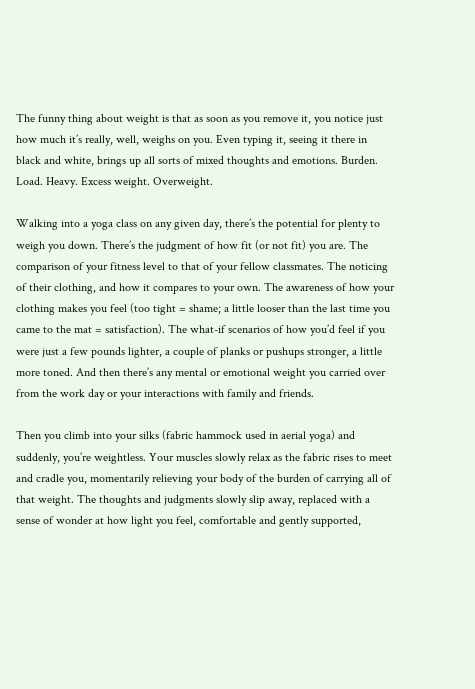The funny thing about weight is that as soon as you remove it, you notice just how much it’s really, well, weighs on you. Even typing it, seeing it there in black and white, brings up all sorts of mixed thoughts and emotions. Burden. Load. Heavy. Excess weight. Overweight.

Walking into a yoga class on any given day, there’s the potential for plenty to weigh you down. There’s the judgment of how fit (or not fit) you are. The comparison of your fitness level to that of your fellow classmates. The noticing of their clothing, and how it compares to your own. The awareness of how your clothing makes you feel (too tight = shame; a little looser than the last time you came to the mat = satisfaction). The what-if scenarios of how you’d feel if you were just a few pounds lighter, a couple of planks or pushups stronger, a little more toned. And then there’s any mental or emotional weight you carried over from the work day or your interactions with family and friends.

Then you climb into your silks (fabric hammock used in aerial yoga) and suddenly, you’re weightless. Your muscles slowly relax as the fabric rises to meet and cradle you, momentarily relieving your body of the burden of carrying all of that weight. The thoughts and judgments slowly slip away, replaced with a sense of wonder at how light you feel, comfortable and gently supported,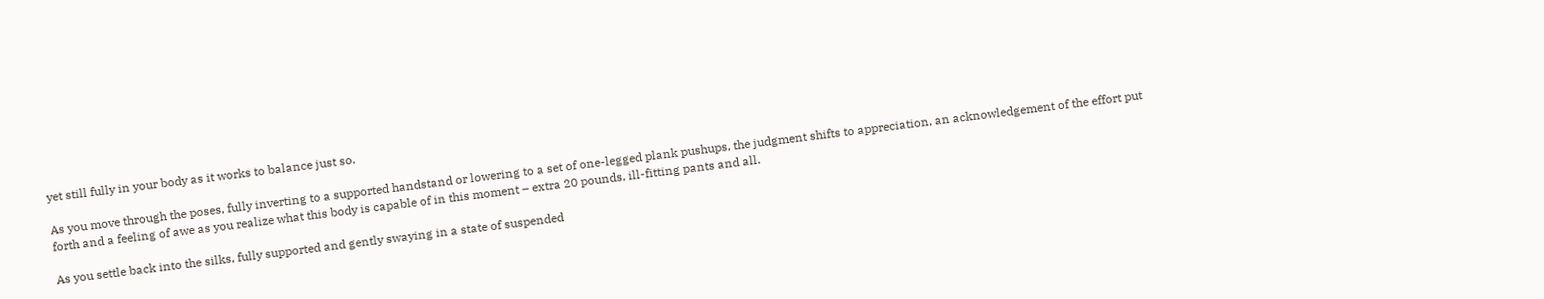yet still fully in your body as it works to balance just so.

As you move through the poses, fully inverting to a supported handstand or lowering to a set of one-legged plank pushups, the judgment shifts to appreciation, an acknowledgement of the effort put forth and a feeling of awe as you realize what this body is capable of in this moment – extra 20 pounds, ill-fitting pants and all.

As you settle back into the silks, fully supported and gently swaying in a state of suspended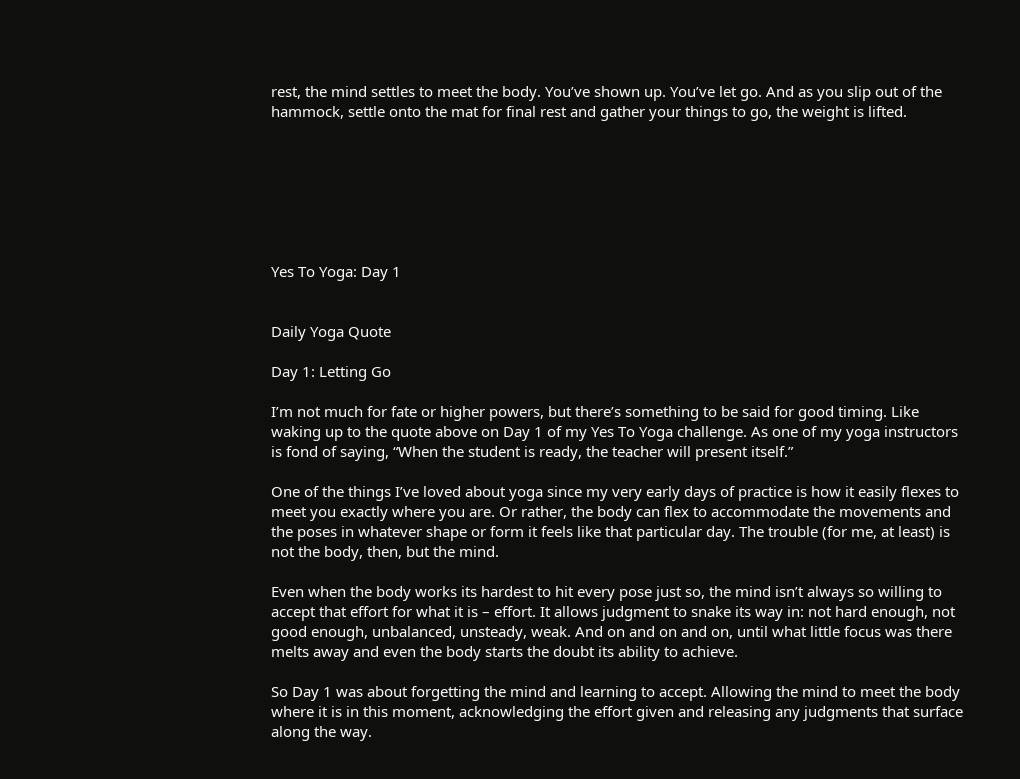rest, the mind settles to meet the body. You’ve shown up. You’ve let go. And as you slip out of the hammock, settle onto the mat for final rest and gather your things to go, the weight is lifted.







Yes To Yoga: Day 1


Daily Yoga Quote

Day 1: Letting Go

I’m not much for fate or higher powers, but there’s something to be said for good timing. Like waking up to the quote above on Day 1 of my Yes To Yoga challenge. As one of my yoga instructors is fond of saying, “When the student is ready, the teacher will present itself.”

One of the things I’ve loved about yoga since my very early days of practice is how it easily flexes to meet you exactly where you are. Or rather, the body can flex to accommodate the movements and the poses in whatever shape or form it feels like that particular day. The trouble (for me, at least) is not the body, then, but the mind.

Even when the body works its hardest to hit every pose just so, the mind isn’t always so willing to accept that effort for what it is – effort. It allows judgment to snake its way in: not hard enough, not good enough, unbalanced, unsteady, weak. And on and on and on, until what little focus was there melts away and even the body starts the doubt its ability to achieve.

So Day 1 was about forgetting the mind and learning to accept. Allowing the mind to meet the body where it is in this moment, acknowledging the effort given and releasing any judgments that surface along the way.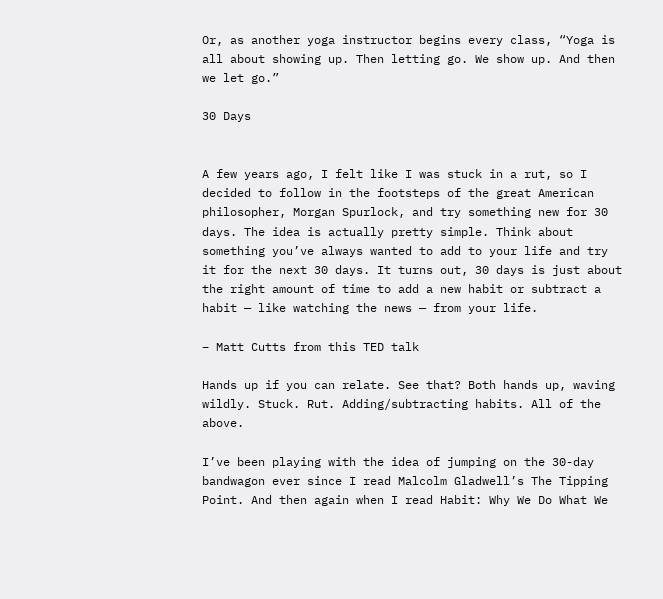Or, as another yoga instructor begins every class, “Yoga is all about showing up. Then letting go. We show up. And then we let go.”

30 Days


A few years ago, I felt like I was stuck in a rut, so I decided to follow in the footsteps of the great American philosopher, Morgan Spurlock, and try something new for 30 days. The idea is actually pretty simple. Think about something you’ve always wanted to add to your life and try it for the next 30 days. It turns out, 30 days is just about the right amount of time to add a new habit or subtract a habit — like watching the news — from your life.

– Matt Cutts from this TED talk

Hands up if you can relate. See that? Both hands up, waving wildly. Stuck. Rut. Adding/subtracting habits. All of the above.

I’ve been playing with the idea of jumping on the 30-day bandwagon ever since I read Malcolm Gladwell’s The Tipping Point. And then again when I read Habit: Why We Do What We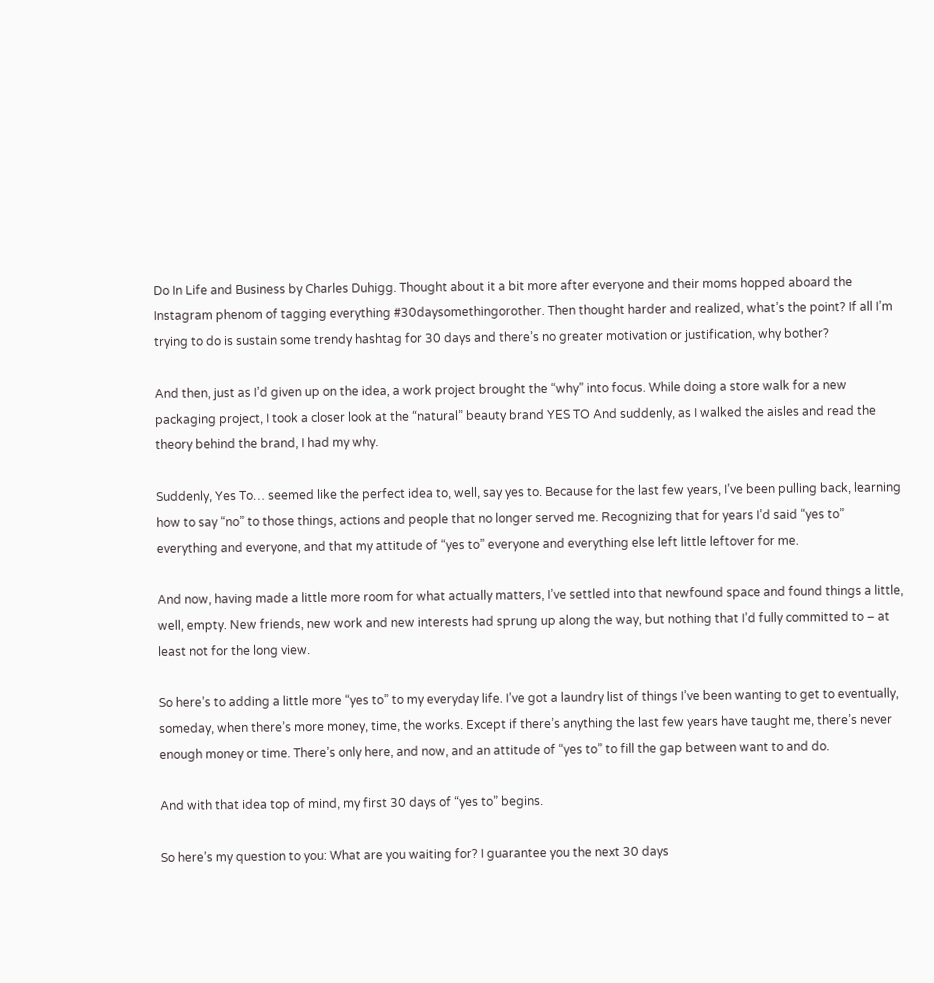Do In Life and Business by Charles Duhigg. Thought about it a bit more after everyone and their moms hopped aboard the Instagram phenom of tagging everything #30daysomethingorother. Then thought harder and realized, what’s the point? If all I’m trying to do is sustain some trendy hashtag for 30 days and there’s no greater motivation or justification, why bother?

And then, just as I’d given up on the idea, a work project brought the “why” into focus. While doing a store walk for a new packaging project, I took a closer look at the “natural” beauty brand YES TO And suddenly, as I walked the aisles and read the theory behind the brand, I had my why.

Suddenly, Yes To… seemed like the perfect idea to, well, say yes to. Because for the last few years, I’ve been pulling back, learning how to say “no” to those things, actions and people that no longer served me. Recognizing that for years I’d said “yes to” everything and everyone, and that my attitude of “yes to” everyone and everything else left little leftover for me.

And now, having made a little more room for what actually matters, I’ve settled into that newfound space and found things a little, well, empty. New friends, new work and new interests had sprung up along the way, but nothing that I’d fully committed to – at least not for the long view.

So here’s to adding a little more “yes to” to my everyday life. I’ve got a laundry list of things I’ve been wanting to get to eventually, someday, when there’s more money, time, the works. Except if there’s anything the last few years have taught me, there’s never enough money or time. There’s only here, and now, and an attitude of “yes to” to fill the gap between want to and do.

And with that idea top of mind, my first 30 days of “yes to” begins.

So here’s my question to you: What are you waiting for? I guarantee you the next 30 days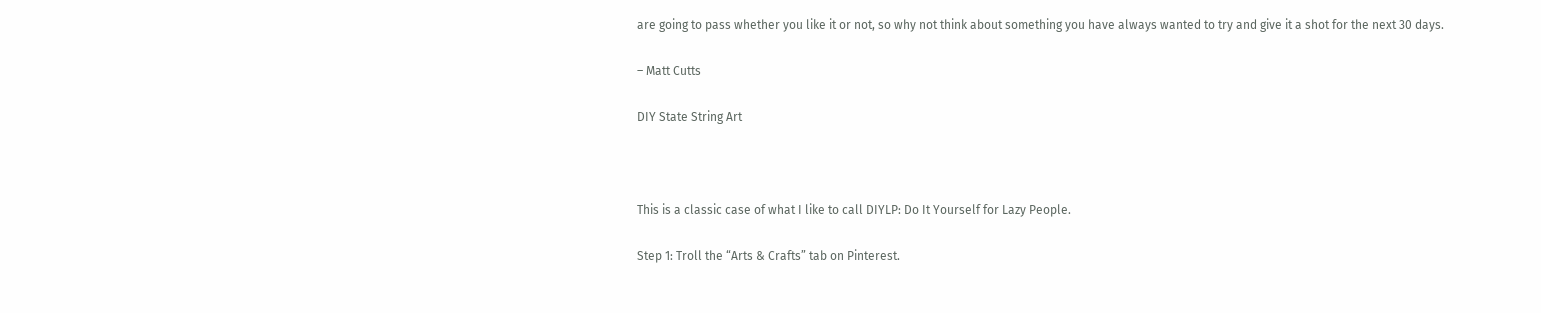are going to pass whether you like it or not, so why not think about something you have always wanted to try and give it a shot for the next 30 days.

– Matt Cutts

DIY State String Art



This is a classic case of what I like to call DIYLP: Do It Yourself for Lazy People.

Step 1: Troll the “Arts & Crafts” tab on Pinterest.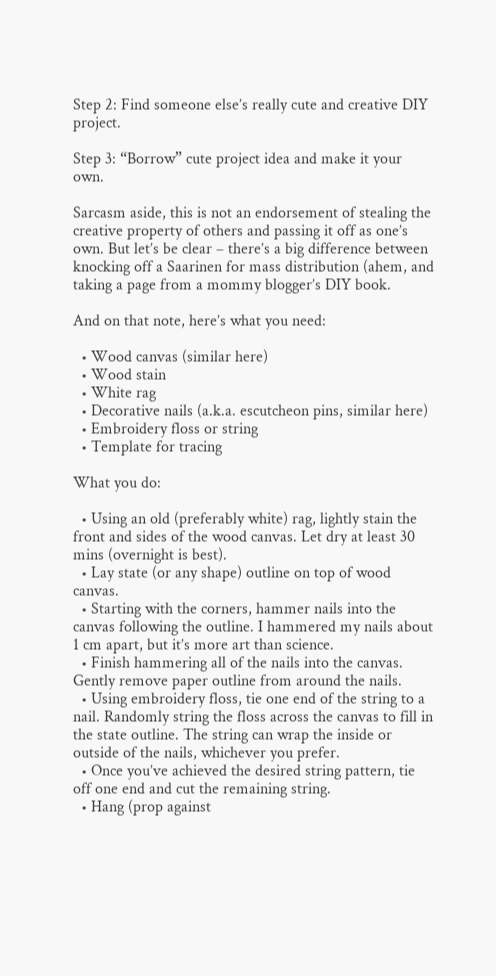Step 2: Find someone else’s really cute and creative DIY project.

Step 3: “Borrow” cute project idea and make it your own.

Sarcasm aside, this is not an endorsement of stealing the creative property of others and passing it off as one’s own. But let’s be clear – there’s a big difference between knocking off a Saarinen for mass distribution (ahem, and taking a page from a mommy blogger’s DIY book.

And on that note, here’s what you need:

  • Wood canvas (similar here)
  • Wood stain
  • White rag
  • Decorative nails (a.k.a. escutcheon pins, similar here)
  • Embroidery floss or string
  • Template for tracing

What you do:

  • Using an old (preferably white) rag, lightly stain the front and sides of the wood canvas. Let dry at least 30 mins (overnight is best).
  • Lay state (or any shape) outline on top of wood canvas.
  • Starting with the corners, hammer nails into the canvas following the outline. I hammered my nails about 1 cm apart, but it’s more art than science.
  • Finish hammering all of the nails into the canvas. Gently remove paper outline from around the nails.
  • Using embroidery floss, tie one end of the string to a nail. Randomly string the floss across the canvas to fill in the state outline. The string can wrap the inside or outside of the nails, whichever you prefer.
  • Once you’ve achieved the desired string pattern, tie off one end and cut the remaining string.
  • Hang (prop against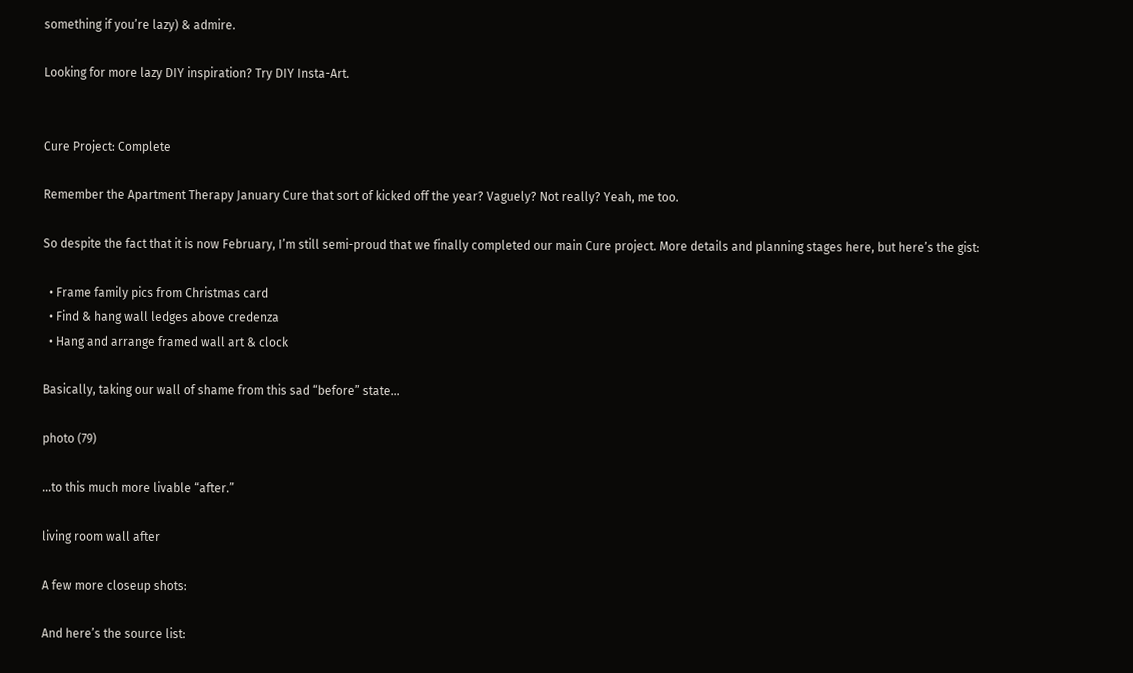something if you’re lazy) & admire.

Looking for more lazy DIY inspiration? Try DIY Insta-Art.


Cure Project: Complete

Remember the Apartment Therapy January Cure that sort of kicked off the year? Vaguely? Not really? Yeah, me too.

So despite the fact that it is now February, I’m still semi-proud that we finally completed our main Cure project. More details and planning stages here, but here’s the gist:

  • Frame family pics from Christmas card
  • Find & hang wall ledges above credenza
  • Hang and arrange framed wall art & clock

Basically, taking our wall of shame from this sad “before” state…

photo (79)

…to this much more livable “after.”

living room wall after

A few more closeup shots:

And here’s the source list: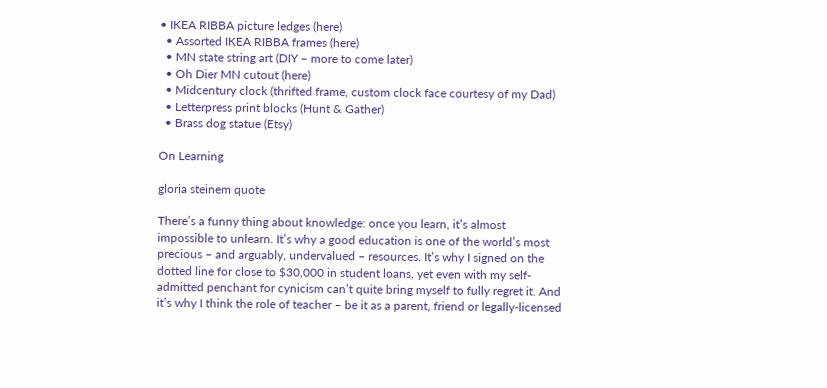• IKEA RIBBA picture ledges (here)
  • Assorted IKEA RIBBA frames (here)
  • MN state string art (DIY – more to come later)
  • Oh Dier MN cutout (here)
  • Midcentury clock (thrifted frame, custom clock face courtesy of my Dad)
  • Letterpress print blocks (Hunt & Gather)
  • Brass dog statue (Etsy)

On Learning

gloria steinem quote

There’s a funny thing about knowledge: once you learn, it’s almost impossible to unlearn. It’s why a good education is one of the world’s most precious – and arguably, undervalued – resources. It’s why I signed on the dotted line for close to $30,000 in student loans, yet even with my self-admitted penchant for cynicism can’t quite bring myself to fully regret it. And it’s why I think the role of teacher – be it as a parent, friend or legally-licensed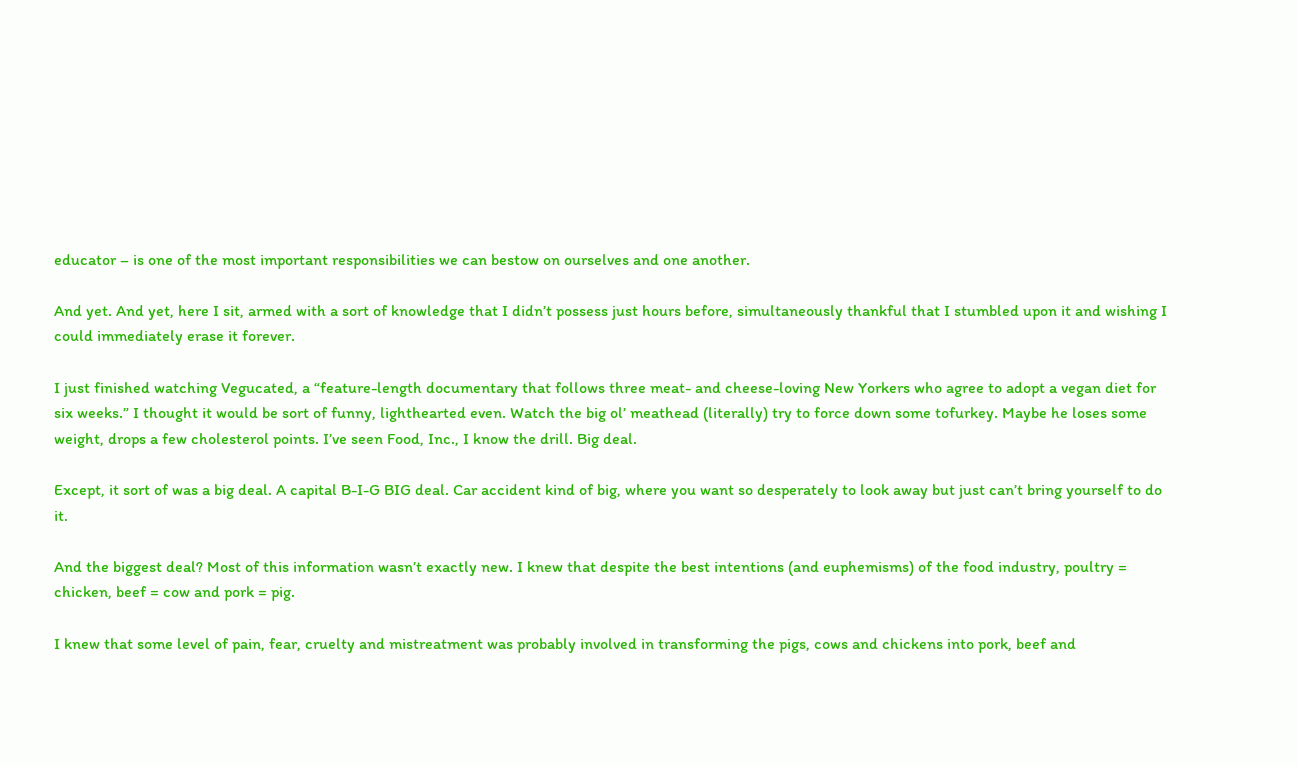educator – is one of the most important responsibilities we can bestow on ourselves and one another.

And yet. And yet, here I sit, armed with a sort of knowledge that I didn’t possess just hours before, simultaneously thankful that I stumbled upon it and wishing I could immediately erase it forever.

I just finished watching Vegucated, a “feature-length documentary that follows three meat- and cheese-loving New Yorkers who agree to adopt a vegan diet for six weeks.” I thought it would be sort of funny, lighthearted even. Watch the big ol’ meathead (literally) try to force down some tofurkey. Maybe he loses some weight, drops a few cholesterol points. I’ve seen Food, Inc., I know the drill. Big deal.

Except, it sort of was a big deal. A capital B-I-G BIG deal. Car accident kind of big, where you want so desperately to look away but just can’t bring yourself to do it.

And the biggest deal? Most of this information wasn’t exactly new. I knew that despite the best intentions (and euphemisms) of the food industry, poultry = chicken, beef = cow and pork = pig.

I knew that some level of pain, fear, cruelty and mistreatment was probably involved in transforming the pigs, cows and chickens into pork, beef and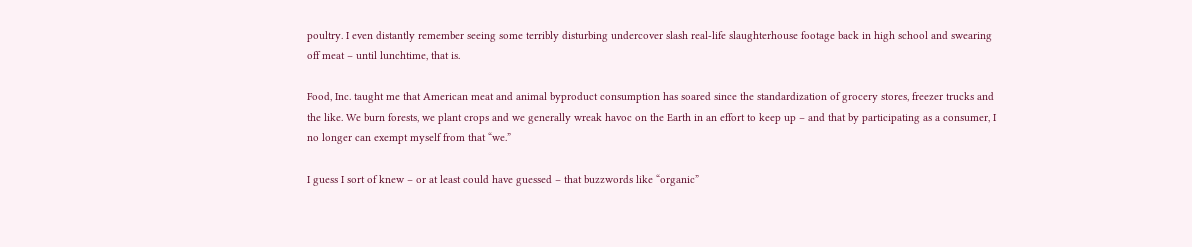poultry. I even distantly remember seeing some terribly disturbing undercover slash real-life slaughterhouse footage back in high school and swearing off meat – until lunchtime, that is.

Food, Inc. taught me that American meat and animal byproduct consumption has soared since the standardization of grocery stores, freezer trucks and the like. We burn forests, we plant crops and we generally wreak havoc on the Earth in an effort to keep up – and that by participating as a consumer, I no longer can exempt myself from that “we.”

I guess I sort of knew – or at least could have guessed – that buzzwords like “organic”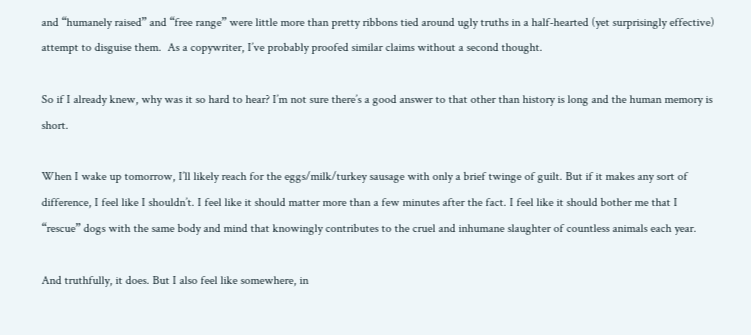and “humanely raised” and “free range” were little more than pretty ribbons tied around ugly truths in a half-hearted (yet surprisingly effective) attempt to disguise them.  As a copywriter, I’ve probably proofed similar claims without a second thought.

So if I already knew, why was it so hard to hear? I’m not sure there’s a good answer to that other than history is long and the human memory is short.

When I wake up tomorrow, I’ll likely reach for the eggs/milk/turkey sausage with only a brief twinge of guilt. But if it makes any sort of difference, I feel like I shouldn’t. I feel like it should matter more than a few minutes after the fact. I feel like it should bother me that I “rescue” dogs with the same body and mind that knowingly contributes to the cruel and inhumane slaughter of countless animals each year.

And truthfully, it does. But I also feel like somewhere, in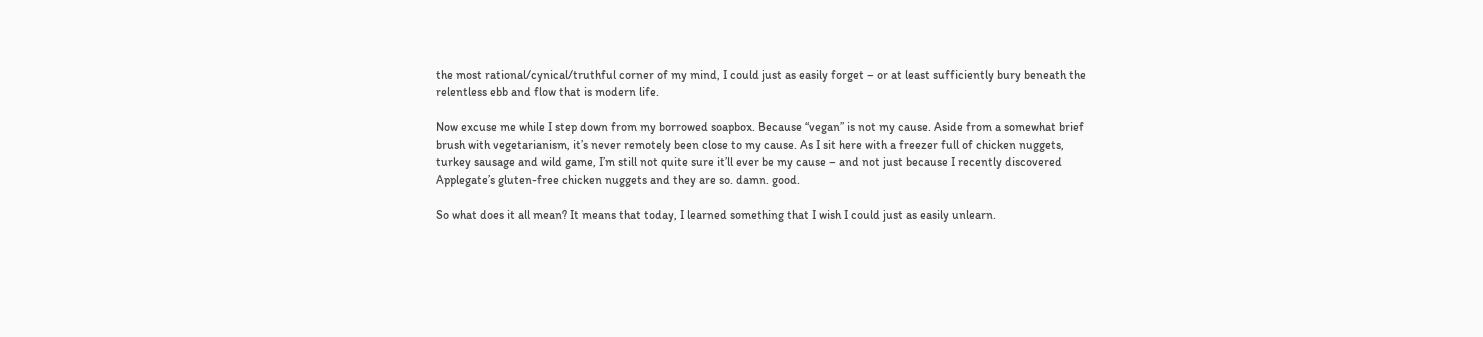the most rational/cynical/truthful corner of my mind, I could just as easily forget – or at least sufficiently bury beneath the relentless ebb and flow that is modern life.

Now excuse me while I step down from my borrowed soapbox. Because “vegan” is not my cause. Aside from a somewhat brief brush with vegetarianism, it’s never remotely been close to my cause. As I sit here with a freezer full of chicken nuggets, turkey sausage and wild game, I’m still not quite sure it’ll ever be my cause – and not just because I recently discovered Applegate’s gluten-free chicken nuggets and they are so. damn. good.

So what does it all mean? It means that today, I learned something that I wish I could just as easily unlearn.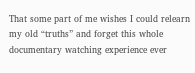That some part of me wishes I could relearn my old “truths” and forget this whole documentary watching experience ever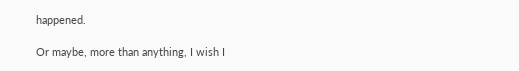happened.

Or maybe, more than anything, I wish I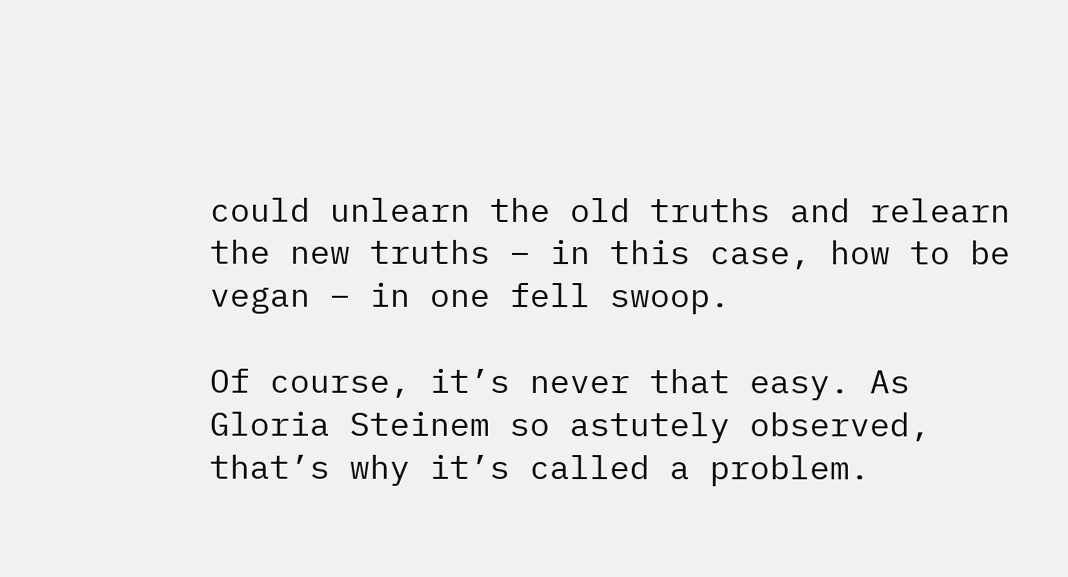could unlearn the old truths and relearn the new truths – in this case, how to be vegan – in one fell swoop.

Of course, it’s never that easy. As Gloria Steinem so astutely observed, that’s why it’s called a problem.